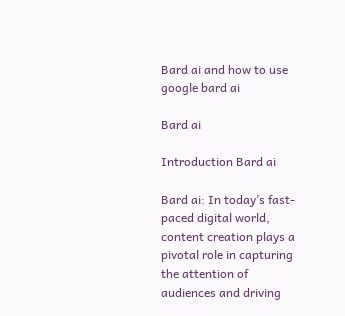Bard ai and how to use google bard ai

Bard ai

Introduction Bard ai

Bard ai: In today’s fast-paced digital world, content creation plays a pivotal role in capturing the attention of audiences and driving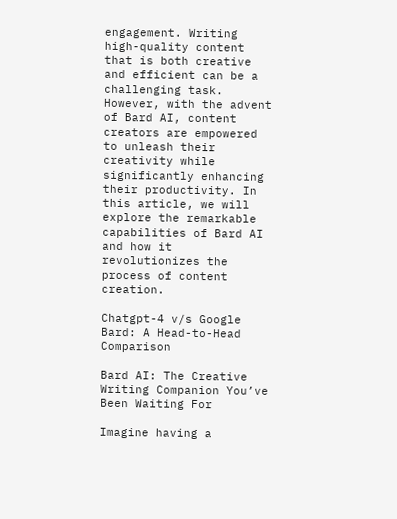engagement. Writing high-quality content that is both creative and efficient can be a challenging task. However, with the advent of Bard AI, content creators are empowered to unleash their creativity while significantly enhancing their productivity. In this article, we will explore the remarkable capabilities of Bard AI and how it revolutionizes the process of content creation.

Chatgpt-4 v/s Google Bard: A Head-to-Head Comparison

Bard AI: The Creative Writing Companion You’ve Been Waiting For

Imagine having a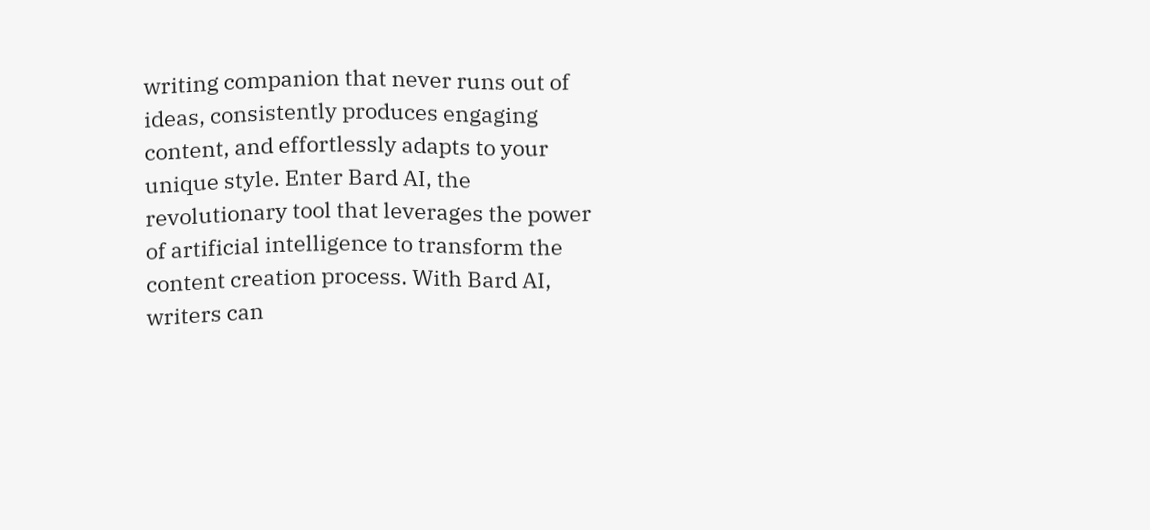writing companion that never runs out of ideas, consistently produces engaging content, and effortlessly adapts to your unique style. Enter Bard AI, the revolutionary tool that leverages the power of artificial intelligence to transform the content creation process. With Bard AI, writers can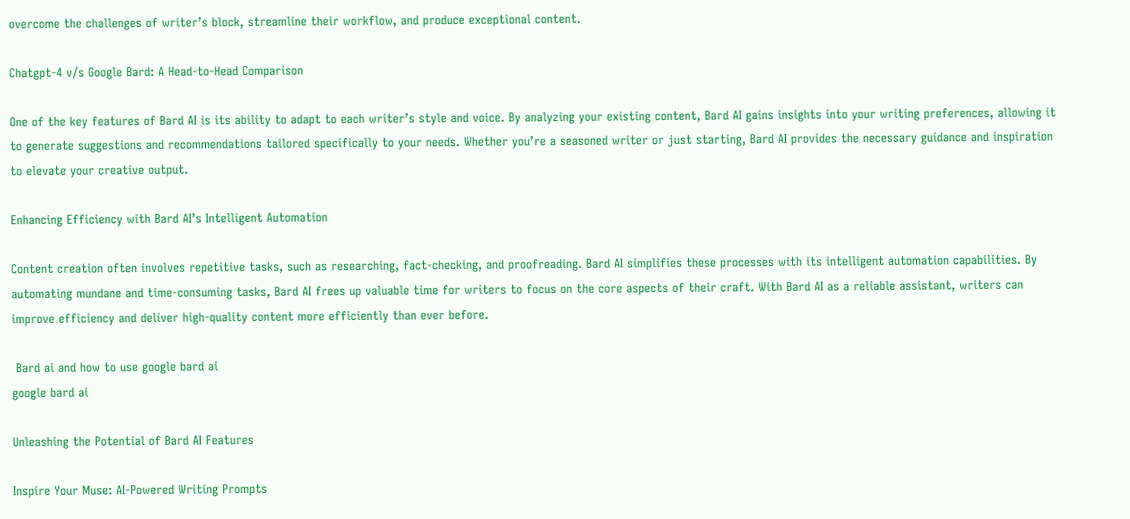overcome the challenges of writer’s block, streamline their workflow, and produce exceptional content.

Chatgpt-4 v/s Google Bard: A Head-to-Head Comparison

One of the key features of Bard AI is its ability to adapt to each writer’s style and voice. By analyzing your existing content, Bard AI gains insights into your writing preferences, allowing it to generate suggestions and recommendations tailored specifically to your needs. Whether you’re a seasoned writer or just starting, Bard AI provides the necessary guidance and inspiration to elevate your creative output.

Enhancing Efficiency with Bard AI’s Intelligent Automation

Content creation often involves repetitive tasks, such as researching, fact-checking, and proofreading. Bard AI simplifies these processes with its intelligent automation capabilities. By automating mundane and time-consuming tasks, Bard AI frees up valuable time for writers to focus on the core aspects of their craft. With Bard AI as a reliable assistant, writers can improve efficiency and deliver high-quality content more efficiently than ever before.

 Bard ai and how to use google bard ai
google bard ai

Unleashing the Potential of Bard AI Features

Inspire Your Muse: AI-Powered Writing Prompts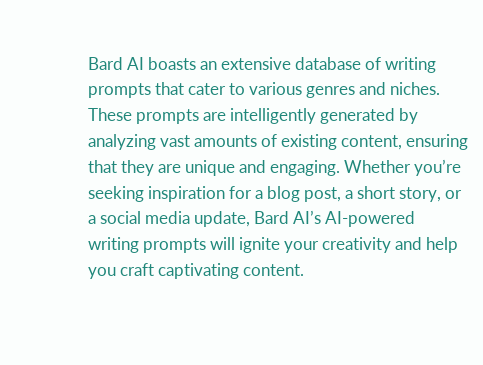Bard AI boasts an extensive database of writing prompts that cater to various genres and niches. These prompts are intelligently generated by analyzing vast amounts of existing content, ensuring that they are unique and engaging. Whether you’re seeking inspiration for a blog post, a short story, or a social media update, Bard AI’s AI-powered writing prompts will ignite your creativity and help you craft captivating content.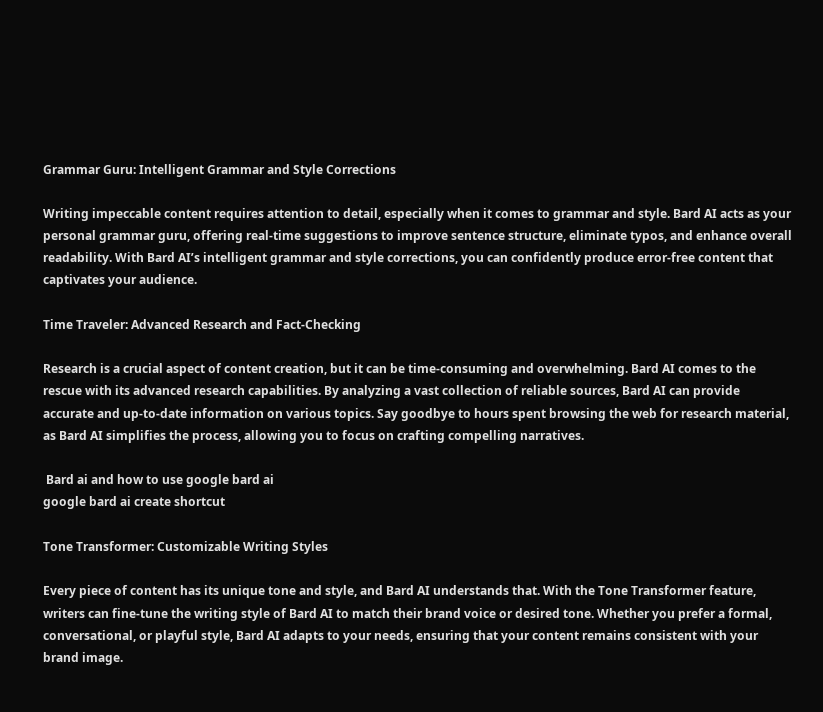Grammar Guru: Intelligent Grammar and Style Corrections

Writing impeccable content requires attention to detail, especially when it comes to grammar and style. Bard AI acts as your personal grammar guru, offering real-time suggestions to improve sentence structure, eliminate typos, and enhance overall readability. With Bard AI’s intelligent grammar and style corrections, you can confidently produce error-free content that captivates your audience.

Time Traveler: Advanced Research and Fact-Checking

Research is a crucial aspect of content creation, but it can be time-consuming and overwhelming. Bard AI comes to the rescue with its advanced research capabilities. By analyzing a vast collection of reliable sources, Bard AI can provide accurate and up-to-date information on various topics. Say goodbye to hours spent browsing the web for research material, as Bard AI simplifies the process, allowing you to focus on crafting compelling narratives.

 Bard ai and how to use google bard ai
google bard ai create shortcut

Tone Transformer: Customizable Writing Styles

Every piece of content has its unique tone and style, and Bard AI understands that. With the Tone Transformer feature, writers can fine-tune the writing style of Bard AI to match their brand voice or desired tone. Whether you prefer a formal, conversational, or playful style, Bard AI adapts to your needs, ensuring that your content remains consistent with your brand image.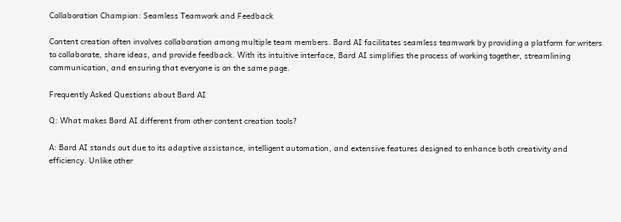Collaboration Champion: Seamless Teamwork and Feedback

Content creation often involves collaboration among multiple team members. Bard AI facilitates seamless teamwork by providing a platform for writers to collaborate, share ideas, and provide feedback. With its intuitive interface, Bard AI simplifies the process of working together, streamlining communication, and ensuring that everyone is on the same page.

Frequently Asked Questions about Bard AI

Q: What makes Bard AI different from other content creation tools?

A: Bard AI stands out due to its adaptive assistance, intelligent automation, and extensive features designed to enhance both creativity and efficiency. Unlike other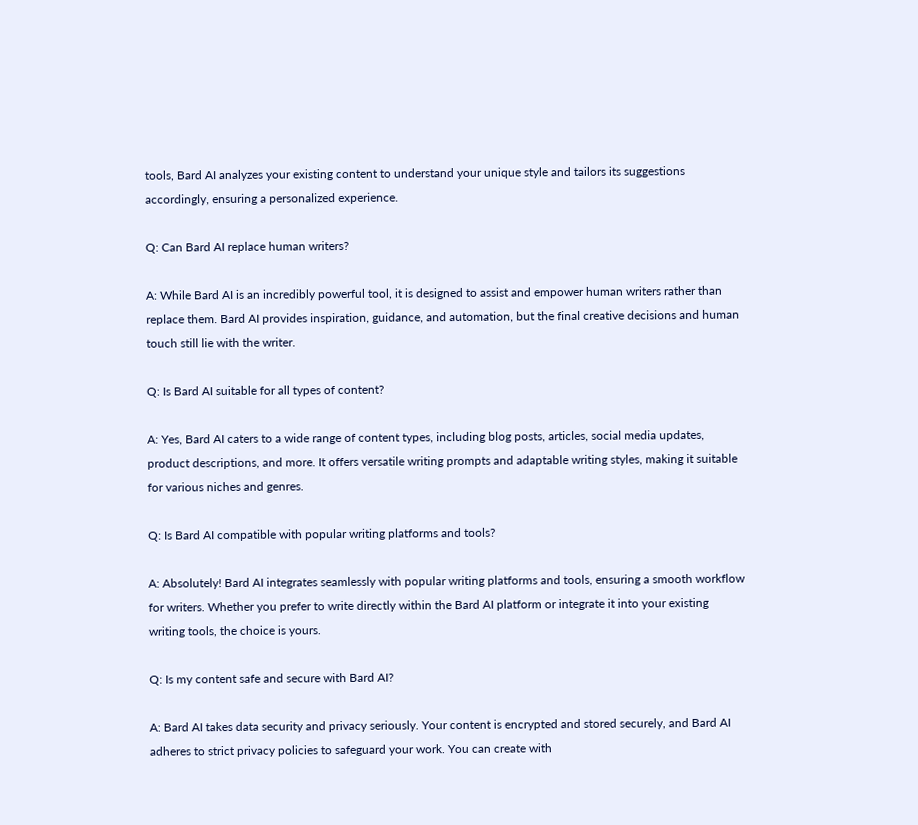tools, Bard AI analyzes your existing content to understand your unique style and tailors its suggestions accordingly, ensuring a personalized experience.

Q: Can Bard AI replace human writers?

A: While Bard AI is an incredibly powerful tool, it is designed to assist and empower human writers rather than replace them. Bard AI provides inspiration, guidance, and automation, but the final creative decisions and human touch still lie with the writer.

Q: Is Bard AI suitable for all types of content?

A: Yes, Bard AI caters to a wide range of content types, including blog posts, articles, social media updates, product descriptions, and more. It offers versatile writing prompts and adaptable writing styles, making it suitable for various niches and genres.

Q: Is Bard AI compatible with popular writing platforms and tools?

A: Absolutely! Bard AI integrates seamlessly with popular writing platforms and tools, ensuring a smooth workflow for writers. Whether you prefer to write directly within the Bard AI platform or integrate it into your existing writing tools, the choice is yours.

Q: Is my content safe and secure with Bard AI?

A: Bard AI takes data security and privacy seriously. Your content is encrypted and stored securely, and Bard AI adheres to strict privacy policies to safeguard your work. You can create with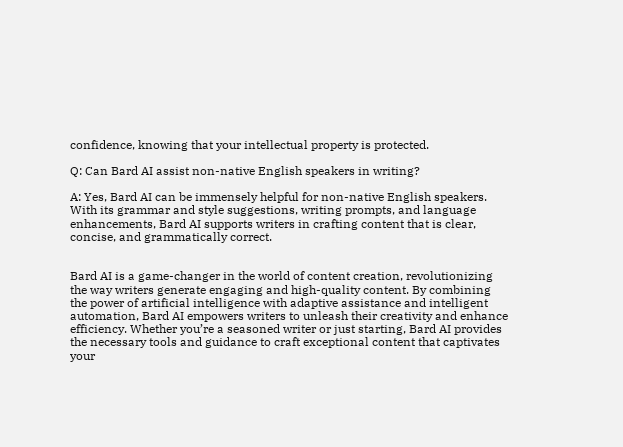confidence, knowing that your intellectual property is protected.

Q: Can Bard AI assist non-native English speakers in writing?

A: Yes, Bard AI can be immensely helpful for non-native English speakers. With its grammar and style suggestions, writing prompts, and language enhancements, Bard AI supports writers in crafting content that is clear, concise, and grammatically correct.


Bard AI is a game-changer in the world of content creation, revolutionizing the way writers generate engaging and high-quality content. By combining the power of artificial intelligence with adaptive assistance and intelligent automation, Bard AI empowers writers to unleash their creativity and enhance efficiency. Whether you’re a seasoned writer or just starting, Bard AI provides the necessary tools and guidance to craft exceptional content that captivates your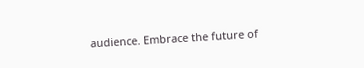audience. Embrace the future of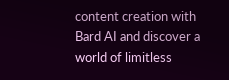content creation with Bard AI and discover a world of limitless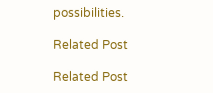possibilities.

Related Post

Related Post